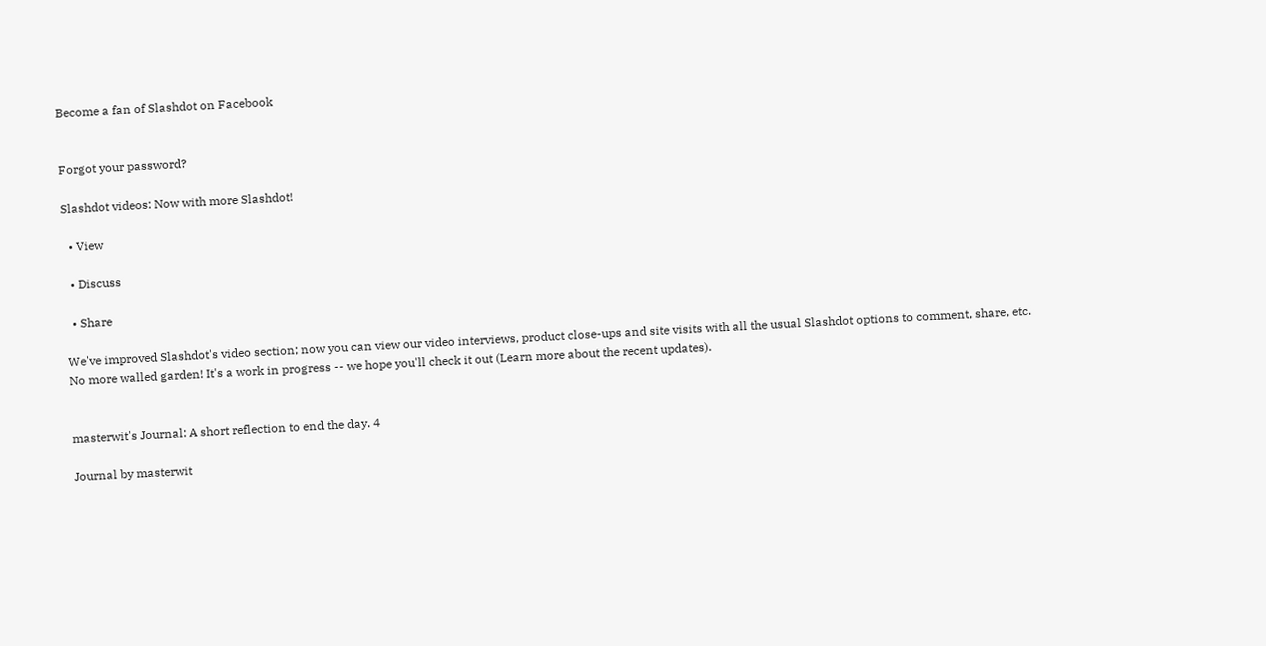Become a fan of Slashdot on Facebook


Forgot your password?

Slashdot videos: Now with more Slashdot!

  • View

  • Discuss

  • Share

We've improved Slashdot's video section; now you can view our video interviews, product close-ups and site visits with all the usual Slashdot options to comment, share, etc. No more walled garden! It's a work in progress -- we hope you'll check it out (Learn more about the recent updates).


masterwit's Journal: A short reflection to end the day. 4

Journal by masterwit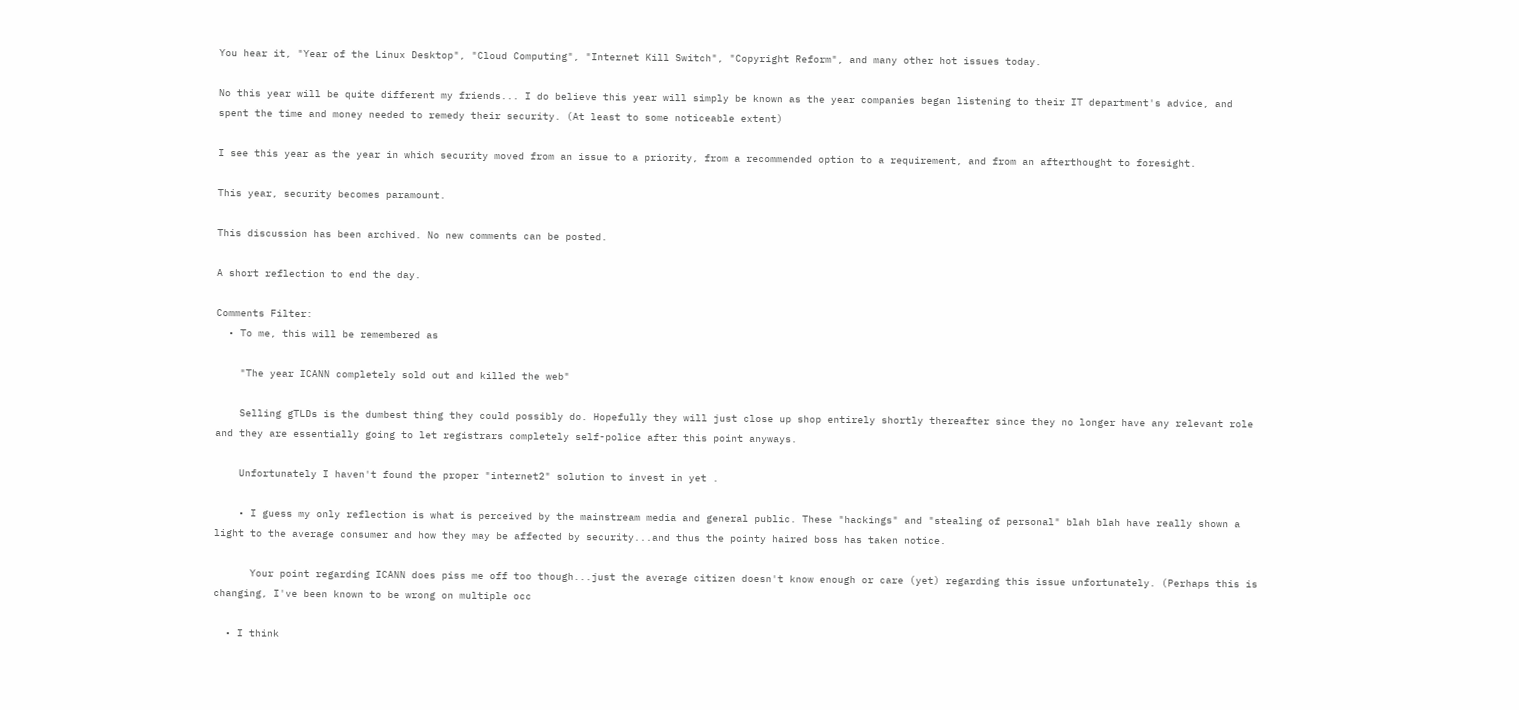You hear it, "Year of the Linux Desktop", "Cloud Computing", "Internet Kill Switch", "Copyright Reform", and many other hot issues today.

No this year will be quite different my friends... I do believe this year will simply be known as the year companies began listening to their IT department's advice, and spent the time and money needed to remedy their security. (At least to some noticeable extent)

I see this year as the year in which security moved from an issue to a priority, from a recommended option to a requirement, and from an afterthought to foresight.

This year, security becomes paramount.

This discussion has been archived. No new comments can be posted.

A short reflection to end the day.

Comments Filter:
  • To me, this will be remembered as

    "The year ICANN completely sold out and killed the web"

    Selling gTLDs is the dumbest thing they could possibly do. Hopefully they will just close up shop entirely shortly thereafter since they no longer have any relevant role and they are essentially going to let registrars completely self-police after this point anyways.

    Unfortunately I haven't found the proper "internet2" solution to invest in yet .

    • I guess my only reflection is what is perceived by the mainstream media and general public. These "hackings" and "stealing of personal" blah blah have really shown a light to the average consumer and how they may be affected by security...and thus the pointy haired boss has taken notice.

      Your point regarding ICANN does piss me off too though...just the average citizen doesn't know enough or care (yet) regarding this issue unfortunately. (Perhaps this is changing, I've been known to be wrong on multiple occ

  • I think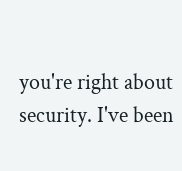you're right about security. I've been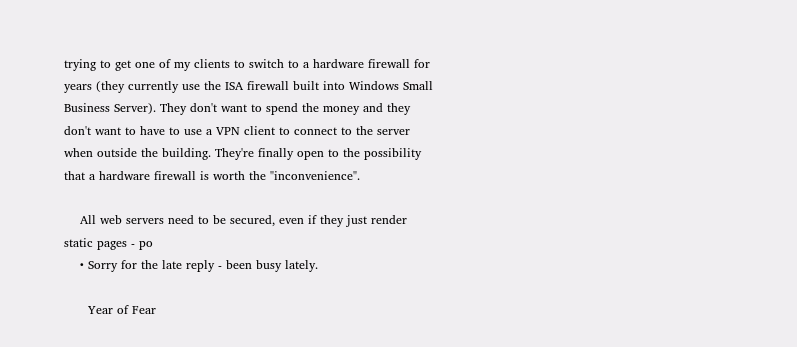trying to get one of my clients to switch to a hardware firewall for years (they currently use the ISA firewall built into Windows Small Business Server). They don't want to spend the money and they don't want to have to use a VPN client to connect to the server when outside the building. They're finally open to the possibility that a hardware firewall is worth the "inconvenience".

    All web servers need to be secured, even if they just render static pages - po
    • Sorry for the late reply - been busy lately.

      Year of Fear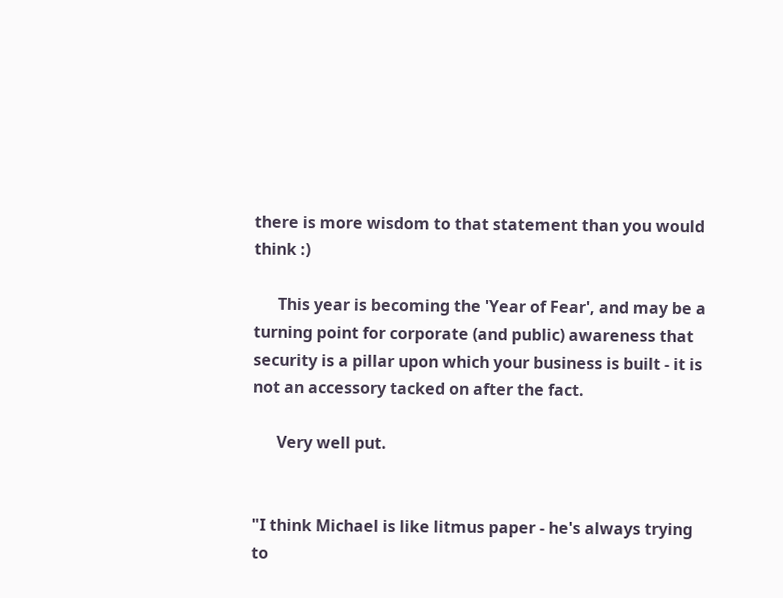there is more wisdom to that statement than you would think :)

      This year is becoming the 'Year of Fear', and may be a turning point for corporate (and public) awareness that security is a pillar upon which your business is built - it is not an accessory tacked on after the fact.

      Very well put.


"I think Michael is like litmus paper - he's always trying to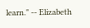learn." -- Elizabeth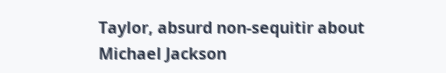Taylor, absurd non-sequitir about Michael Jackson